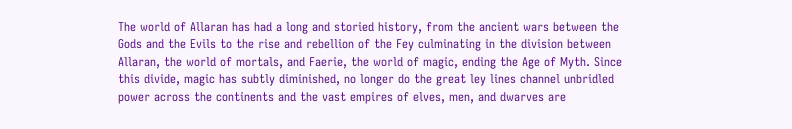The world of Allaran has had a long and storied history, from the ancient wars between the Gods and the Evils to the rise and rebellion of the Fey culminating in the division between Allaran, the world of mortals, and Faerie, the world of magic, ending the Age of Myth. Since this divide, magic has subtly diminished, no longer do the great ley lines channel unbridled power across the continents and the vast empires of elves, men, and dwarves are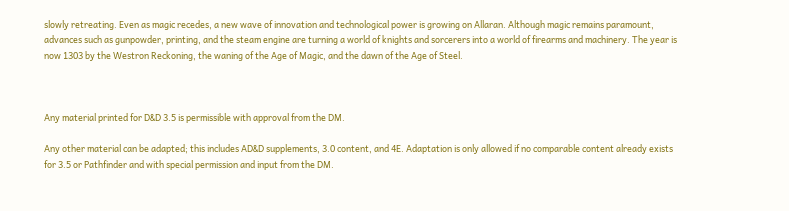slowly retreating. Even as magic recedes, a new wave of innovation and technological power is growing on Allaran. Although magic remains paramount, advances such as gunpowder, printing, and the steam engine are turning a world of knights and sorcerers into a world of firearms and machinery. The year is now 1303 by the Westron Reckoning, the waning of the Age of Magic, and the dawn of the Age of Steel.



Any material printed for D&D 3.5 is permissible with approval from the DM.

Any other material can be adapted; this includes AD&D supplements, 3.0 content, and 4E. Adaptation is only allowed if no comparable content already exists for 3.5 or Pathfinder and with special permission and input from the DM.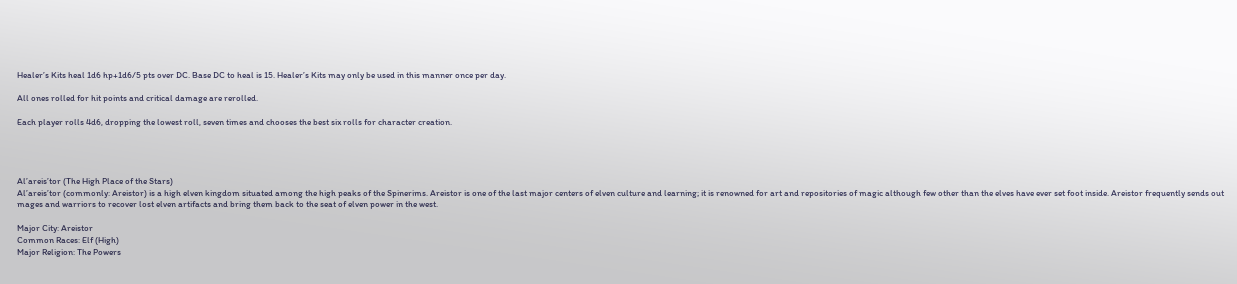Healer’s Kits heal 1d6 hp+1d6/5 pts over DC. Base DC to heal is 15. Healer’s Kits may only be used in this manner once per day.

All ones rolled for hit points and critical damage are rerolled.

Each player rolls 4d6, dropping the lowest roll, seven times and chooses the best six rolls for character creation.




Al’areis’tor (The High Place of the Stars)
Al’areis’tor (commonly: Areistor) is a high elven kingdom situated among the high peaks of the Spinerims. Areistor is one of the last major centers of elven culture and learning; it is renowned for art and repositories of magic although few other than the elves have ever set foot inside. Areistor frequently sends out mages and warriors to recover lost elven artifacts and bring them back to the seat of elven power in the west.

Major City: Areistor
Common Races: Elf (High)
Major Religion: The Powers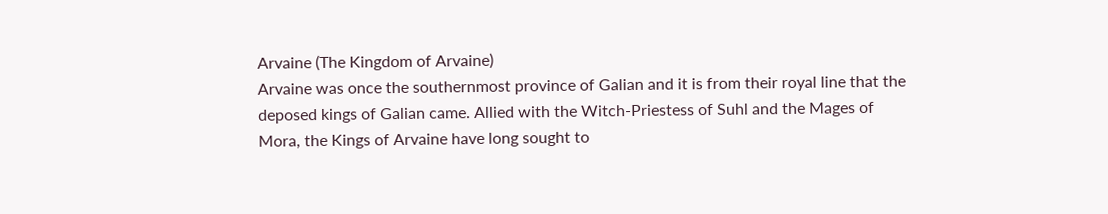Arvaine (The Kingdom of Arvaine)
Arvaine was once the southernmost province of Galian and it is from their royal line that the deposed kings of Galian came. Allied with the Witch-Priestess of Suhl and the Mages of Mora, the Kings of Arvaine have long sought to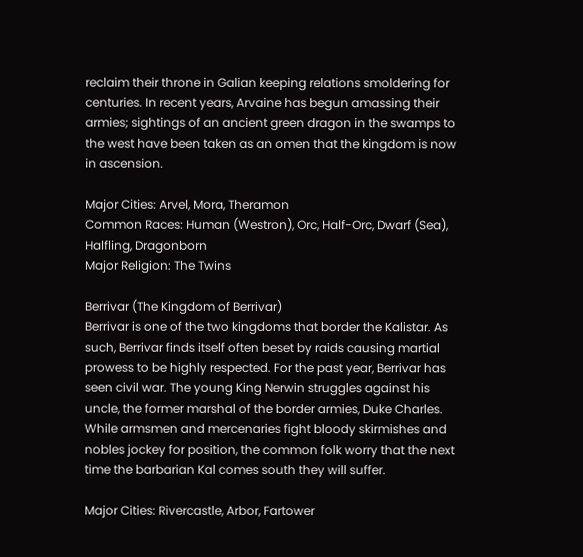reclaim their throne in Galian keeping relations smoldering for centuries. In recent years, Arvaine has begun amassing their armies; sightings of an ancient green dragon in the swamps to the west have been taken as an omen that the kingdom is now in ascension.

Major Cities: Arvel, Mora, Theramon
Common Races: Human (Westron), Orc, Half-Orc, Dwarf (Sea), Halfling, Dragonborn
Major Religion: The Twins

Berrivar (The Kingdom of Berrivar)
Berrivar is one of the two kingdoms that border the Kalistar. As such, Berrivar finds itself often beset by raids causing martial prowess to be highly respected. For the past year, Berrivar has seen civil war. The young King Nerwin struggles against his uncle, the former marshal of the border armies, Duke Charles. While armsmen and mercenaries fight bloody skirmishes and nobles jockey for position, the common folk worry that the next time the barbarian Kal comes south they will suffer.

Major Cities: Rivercastle, Arbor, Fartower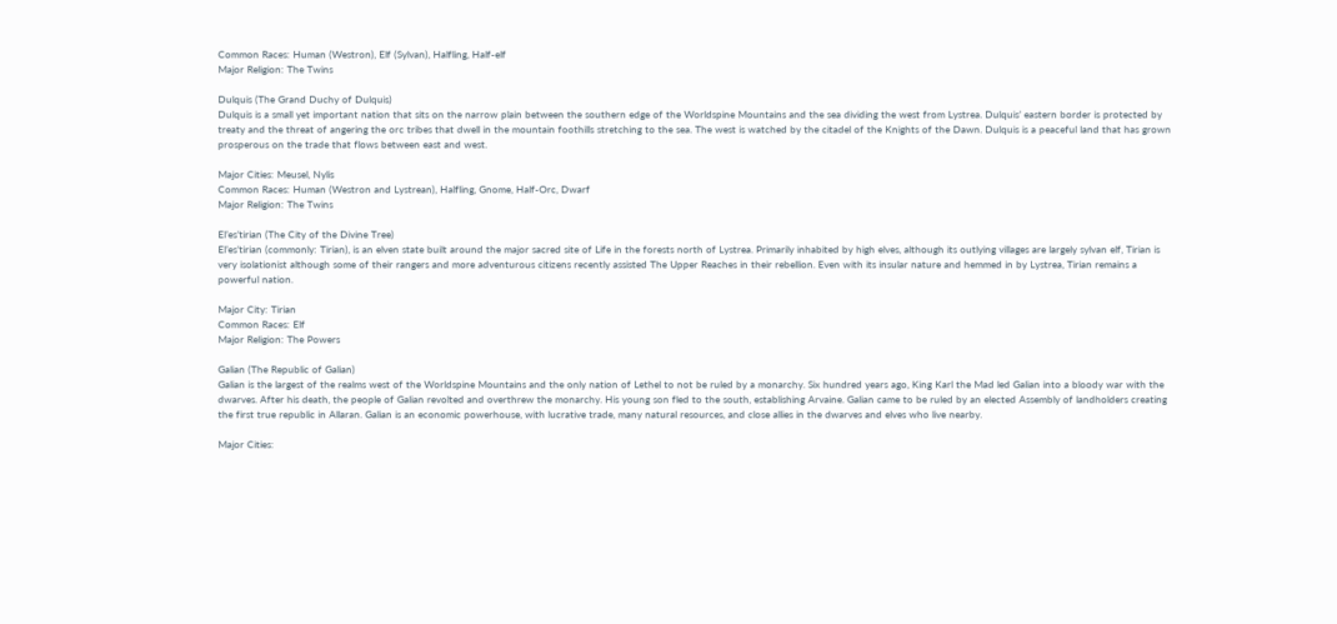Common Races: Human (Westron), Elf (Sylvan), Halfling, Half-elf
Major Religion: The Twins

Dulquis (The Grand Duchy of Dulquis)
Dulquis is a small yet important nation that sits on the narrow plain between the southern edge of the Worldspine Mountains and the sea dividing the west from Lystrea. Dulquis’ eastern border is protected by treaty and the threat of angering the orc tribes that dwell in the mountain foothills stretching to the sea. The west is watched by the citadel of the Knights of the Dawn. Dulquis is a peaceful land that has grown prosperous on the trade that flows between east and west.

Major Cities: Meusel, Nylis
Common Races: Human (Westron and Lystrean), Halfling, Gnome, Half-Orc, Dwarf
Major Religion: The Twins

El’es’tirian (The City of the Divine Tree)
El’es’tirian (commonly: Tirian), is an elven state built around the major sacred site of Life in the forests north of Lystrea. Primarily inhabited by high elves, although its outlying villages are largely sylvan elf, Tirian is very isolationist although some of their rangers and more adventurous citizens recently assisted The Upper Reaches in their rebellion. Even with its insular nature and hemmed in by Lystrea, Tirian remains a powerful nation.

Major City: Tirian
Common Races: Elf
Major Religion: The Powers

Galian (The Republic of Galian)
Galian is the largest of the realms west of the Worldspine Mountains and the only nation of Lethel to not be ruled by a monarchy. Six hundred years ago, King Karl the Mad led Galian into a bloody war with the dwarves. After his death, the people of Galian revolted and overthrew the monarchy. His young son fled to the south, establishing Arvaine. Galian came to be ruled by an elected Assembly of landholders creating the first true republic in Allaran. Galian is an economic powerhouse, with lucrative trade, many natural resources, and close allies in the dwarves and elves who live nearby.

Major Cities: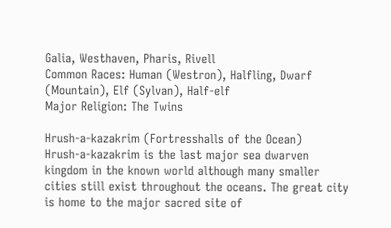Galia, Westhaven, Pharis, Rivell
Common Races: Human (Westron), Halfling, Dwarf (Mountain), Elf (Sylvan), Half-elf
Major Religion: The Twins

Hrush-a-kazakrim (Fortresshalls of the Ocean)
Hrush-a-kazakrim is the last major sea dwarven kingdom in the known world although many smaller cities still exist throughout the oceans. The great city is home to the major sacred site of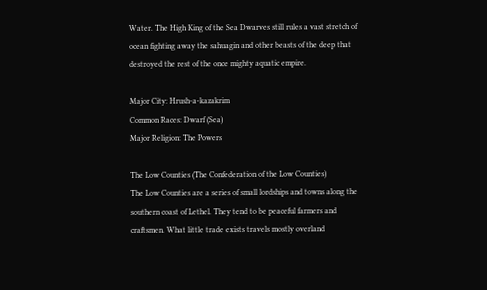Water. The High King of the Sea Dwarves still rules a vast stretch of ocean fighting away the sahuagin and other beasts of the deep that destroyed the rest of the once mighty aquatic empire.

Major City: Hrush-a-kazakrim
Common Races: Dwarf (Sea)
Major Religion: The Powers

The Low Counties (The Confederation of the Low Counties)
The Low Counties are a series of small lordships and towns along the southern coast of Lethel. They tend to be peaceful farmers and craftsmen. What little trade exists travels mostly overland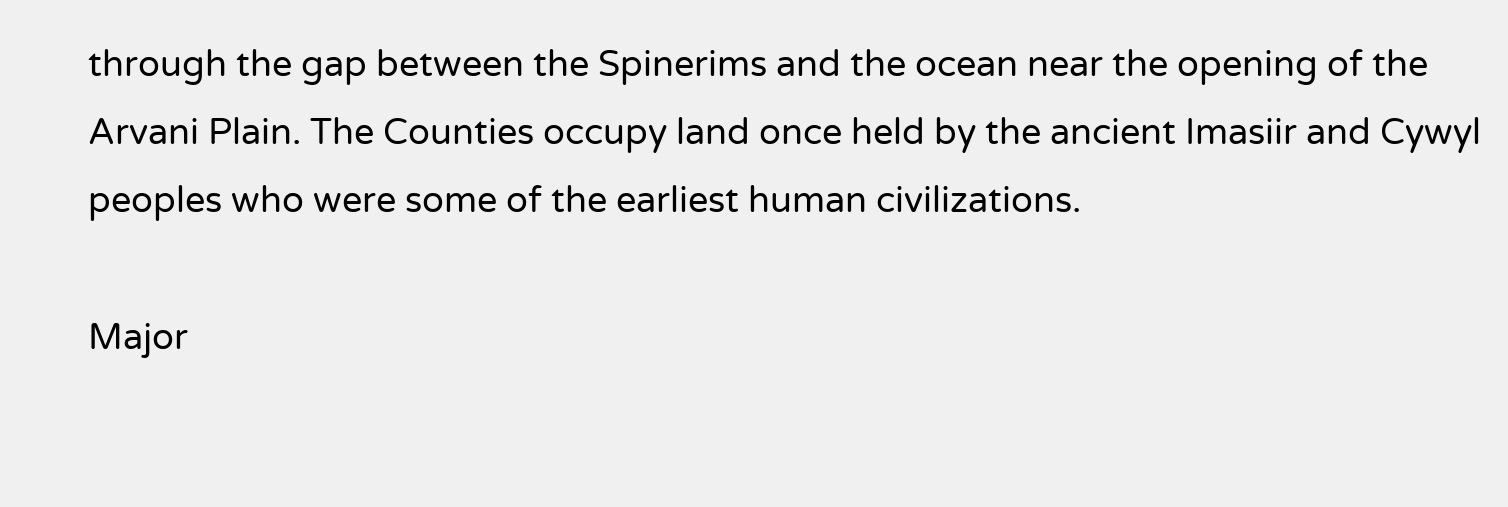through the gap between the Spinerims and the ocean near the opening of the Arvani Plain. The Counties occupy land once held by the ancient Imasiir and Cywyl peoples who were some of the earliest human civilizations.

Major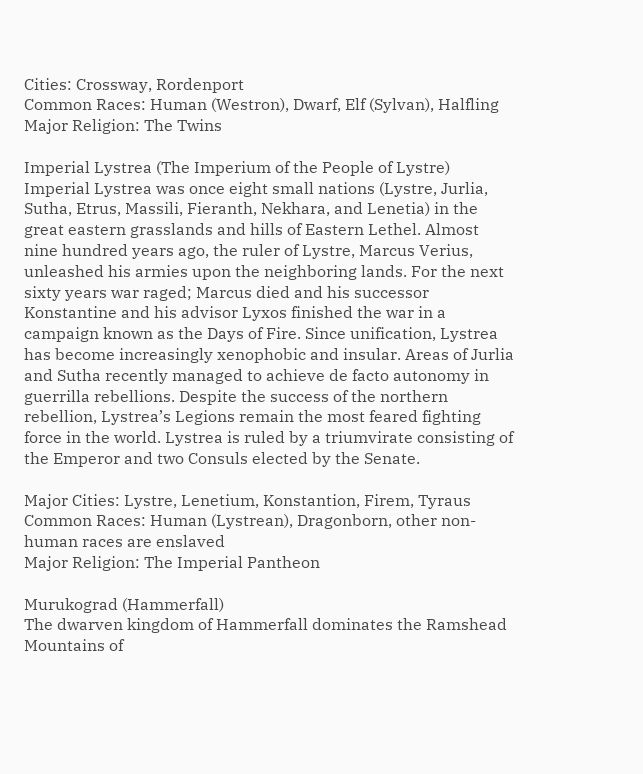Cities: Crossway, Rordenport
Common Races: Human (Westron), Dwarf, Elf (Sylvan), Halfling
Major Religion: The Twins

Imperial Lystrea (The Imperium of the People of Lystre)
Imperial Lystrea was once eight small nations (Lystre, Jurlia, Sutha, Etrus, Massili, Fieranth, Nekhara, and Lenetia) in the great eastern grasslands and hills of Eastern Lethel. Almost nine hundred years ago, the ruler of Lystre, Marcus Verius, unleashed his armies upon the neighboring lands. For the next sixty years war raged; Marcus died and his successor Konstantine and his advisor Lyxos finished the war in a campaign known as the Days of Fire. Since unification, Lystrea has become increasingly xenophobic and insular. Areas of Jurlia and Sutha recently managed to achieve de facto autonomy in guerrilla rebellions. Despite the success of the northern rebellion, Lystrea’s Legions remain the most feared fighting force in the world. Lystrea is ruled by a triumvirate consisting of the Emperor and two Consuls elected by the Senate.

Major Cities: Lystre, Lenetium, Konstantion, Firem, Tyraus
Common Races: Human (Lystrean), Dragonborn, other non-human races are enslaved
Major Religion: The Imperial Pantheon

Murukograd (Hammerfall)
The dwarven kingdom of Hammerfall dominates the Ramshead Mountains of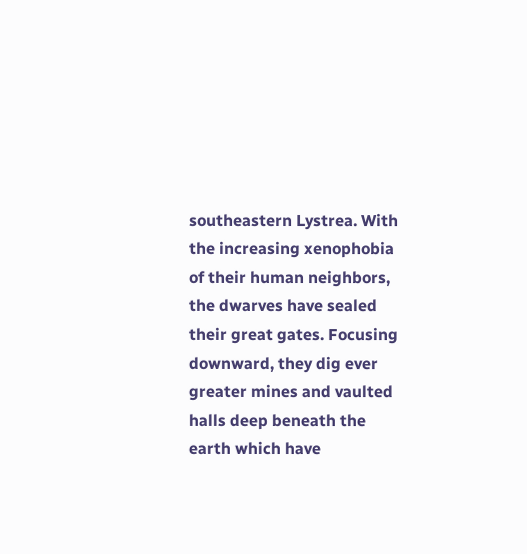southeastern Lystrea. With the increasing xenophobia of their human neighbors, the dwarves have sealed their great gates. Focusing downward, they dig ever greater mines and vaulted halls deep beneath the earth which have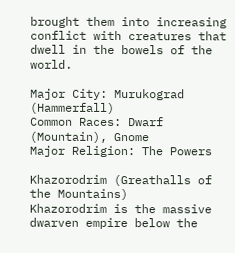brought them into increasing conflict with creatures that dwell in the bowels of the world.

Major City: Murukograd (Hammerfall)
Common Races: Dwarf (Mountain), Gnome
Major Religion: The Powers

Khazorodrim (Greathalls of the Mountains)
Khazorodrim is the massive dwarven empire below the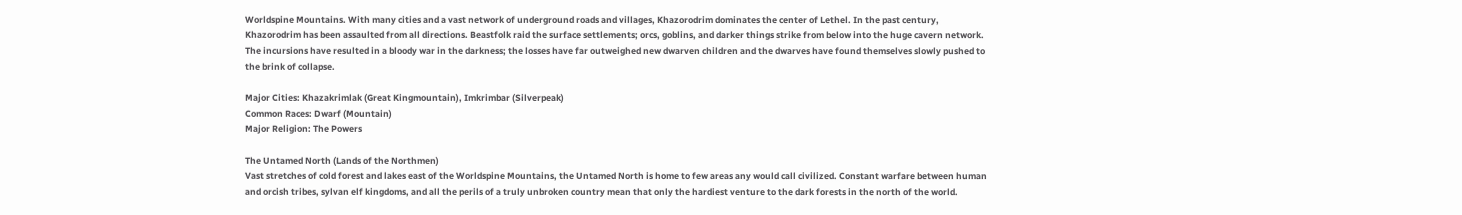Worldspine Mountains. With many cities and a vast network of underground roads and villages, Khazorodrim dominates the center of Lethel. In the past century, Khazorodrim has been assaulted from all directions. Beastfolk raid the surface settlements; orcs, goblins, and darker things strike from below into the huge cavern network. The incursions have resulted in a bloody war in the darkness; the losses have far outweighed new dwarven children and the dwarves have found themselves slowly pushed to the brink of collapse.

Major Cities: Khazakrimlak (Great Kingmountain), Imkrimbar (Silverpeak)
Common Races: Dwarf (Mountain)
Major Religion: The Powers

The Untamed North (Lands of the Northmen)
Vast stretches of cold forest and lakes east of the Worldspine Mountains, the Untamed North is home to few areas any would call civilized. Constant warfare between human and orcish tribes, sylvan elf kingdoms, and all the perils of a truly unbroken country mean that only the hardiest venture to the dark forests in the north of the world.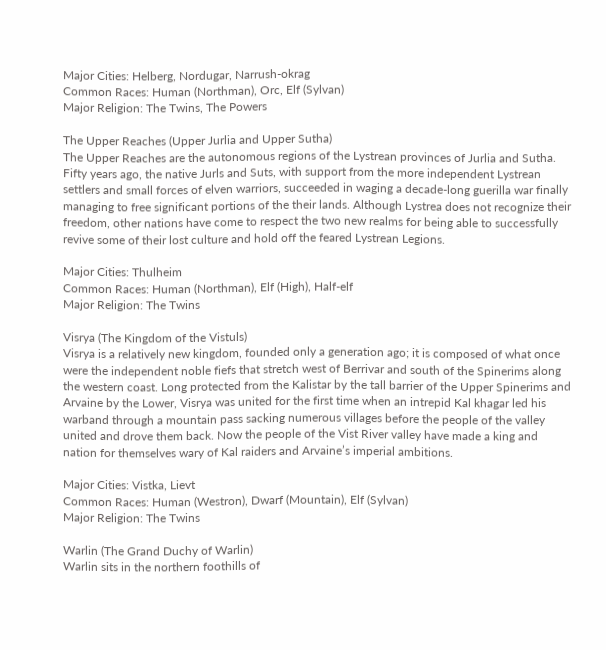Major Cities: Helberg, Nordugar, Narrush-okrag
Common Races: Human (Northman), Orc, Elf (Sylvan)
Major Religion: The Twins, The Powers

The Upper Reaches (Upper Jurlia and Upper Sutha)
The Upper Reaches are the autonomous regions of the Lystrean provinces of Jurlia and Sutha. Fifty years ago, the native Jurls and Suts, with support from the more independent Lystrean settlers and small forces of elven warriors, succeeded in waging a decade-long guerilla war finally managing to free significant portions of the their lands. Although Lystrea does not recognize their freedom, other nations have come to respect the two new realms for being able to successfully revive some of their lost culture and hold off the feared Lystrean Legions.

Major Cities: Thulheim
Common Races: Human (Northman), Elf (High), Half-elf
Major Religion: The Twins

Visrya (The Kingdom of the Vistuls)
Visrya is a relatively new kingdom, founded only a generation ago; it is composed of what once were the independent noble fiefs that stretch west of Berrivar and south of the Spinerims along the western coast. Long protected from the Kalistar by the tall barrier of the Upper Spinerims and Arvaine by the Lower, Visrya was united for the first time when an intrepid Kal khagar led his warband through a mountain pass sacking numerous villages before the people of the valley united and drove them back. Now the people of the Vist River valley have made a king and nation for themselves wary of Kal raiders and Arvaine’s imperial ambitions.

Major Cities: Vistka, Lievt
Common Races: Human (Westron), Dwarf (Mountain), Elf (Sylvan)
Major Religion: The Twins

Warlin (The Grand Duchy of Warlin)
Warlin sits in the northern foothills of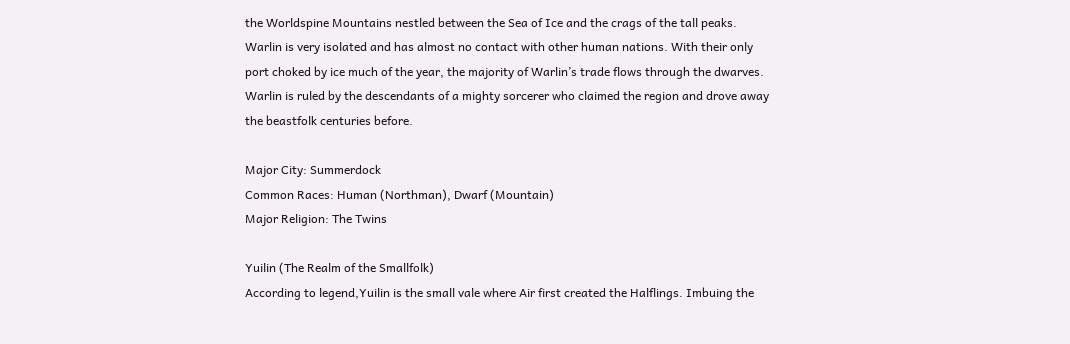the Worldspine Mountains nestled between the Sea of Ice and the crags of the tall peaks. Warlin is very isolated and has almost no contact with other human nations. With their only port choked by ice much of the year, the majority of Warlin’s trade flows through the dwarves. Warlin is ruled by the descendants of a mighty sorcerer who claimed the region and drove away the beastfolk centuries before.

Major City: Summerdock
Common Races: Human (Northman), Dwarf (Mountain)
Major Religion: The Twins

Yuilin (The Realm of the Smallfolk)
According to legend,Yuilin is the small vale where Air first created the Halflings. Imbuing the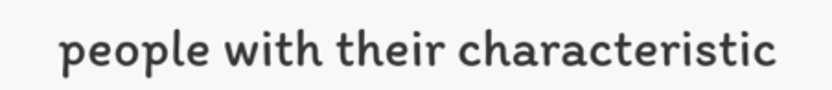people with their characteristic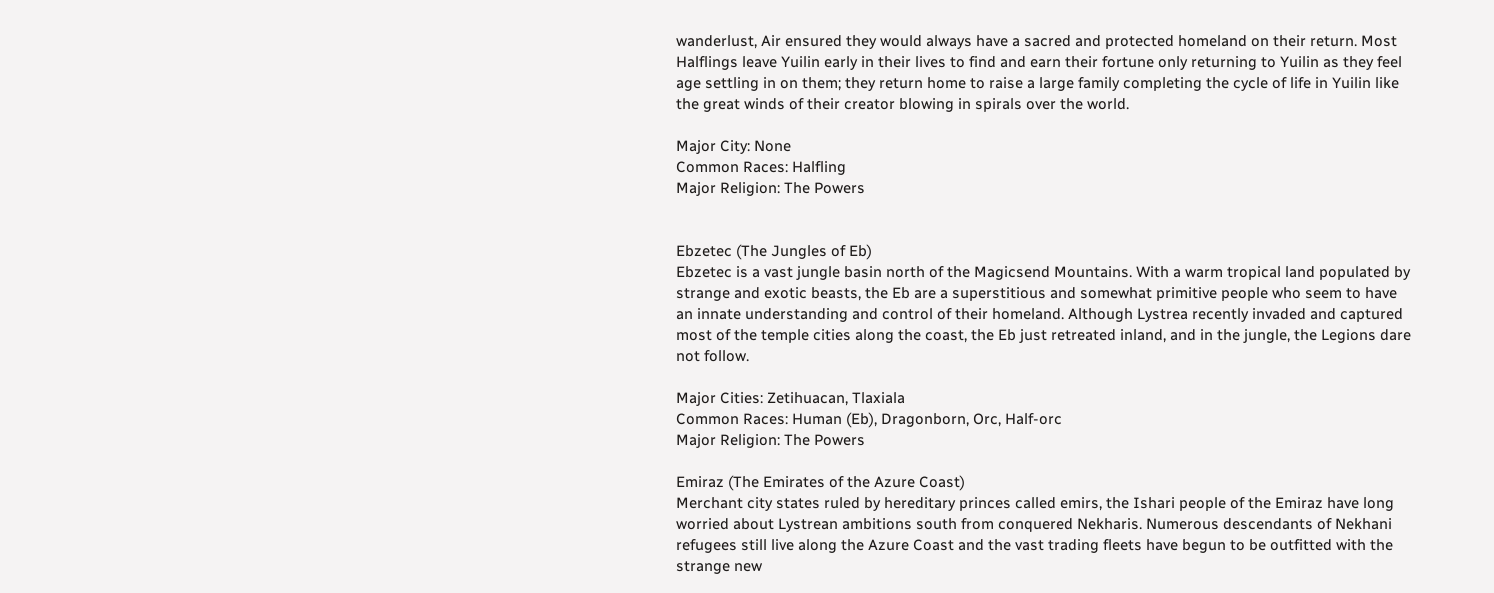wanderlust, Air ensured they would always have a sacred and protected homeland on their return. Most Halflings leave Yuilin early in their lives to find and earn their fortune only returning to Yuilin as they feel age settling in on them; they return home to raise a large family completing the cycle of life in Yuilin like the great winds of their creator blowing in spirals over the world.

Major City: None
Common Races: Halfling
Major Religion: The Powers


Ebzetec (The Jungles of Eb)
Ebzetec is a vast jungle basin north of the Magicsend Mountains. With a warm tropical land populated by strange and exotic beasts, the Eb are a superstitious and somewhat primitive people who seem to have an innate understanding and control of their homeland. Although Lystrea recently invaded and captured most of the temple cities along the coast, the Eb just retreated inland, and in the jungle, the Legions dare not follow.

Major Cities: Zetihuacan, Tlaxiala
Common Races: Human (Eb), Dragonborn, Orc, Half-orc
Major Religion: The Powers

Emiraz (The Emirates of the Azure Coast)
Merchant city states ruled by hereditary princes called emirs, the Ishari people of the Emiraz have long worried about Lystrean ambitions south from conquered Nekharis. Numerous descendants of Nekhani refugees still live along the Azure Coast and the vast trading fleets have begun to be outfitted with the strange new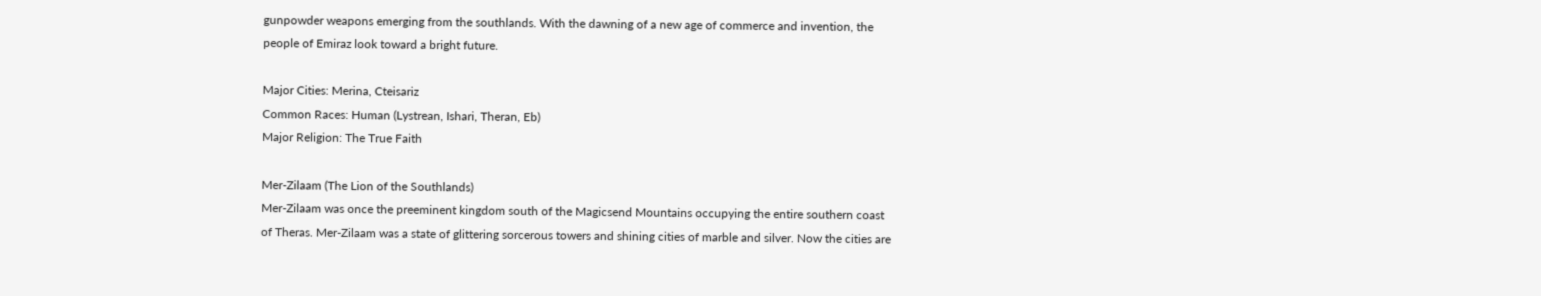gunpowder weapons emerging from the southlands. With the dawning of a new age of commerce and invention, the people of Emiraz look toward a bright future.

Major Cities: Merina, Cteisariz
Common Races: Human (Lystrean, Ishari, Theran, Eb)
Major Religion: The True Faith

Mer-Zilaam (The Lion of the Southlands)
Mer-Zilaam was once the preeminent kingdom south of the Magicsend Mountains occupying the entire southern coast of Theras. Mer-Zilaam was a state of glittering sorcerous towers and shining cities of marble and silver. Now the cities are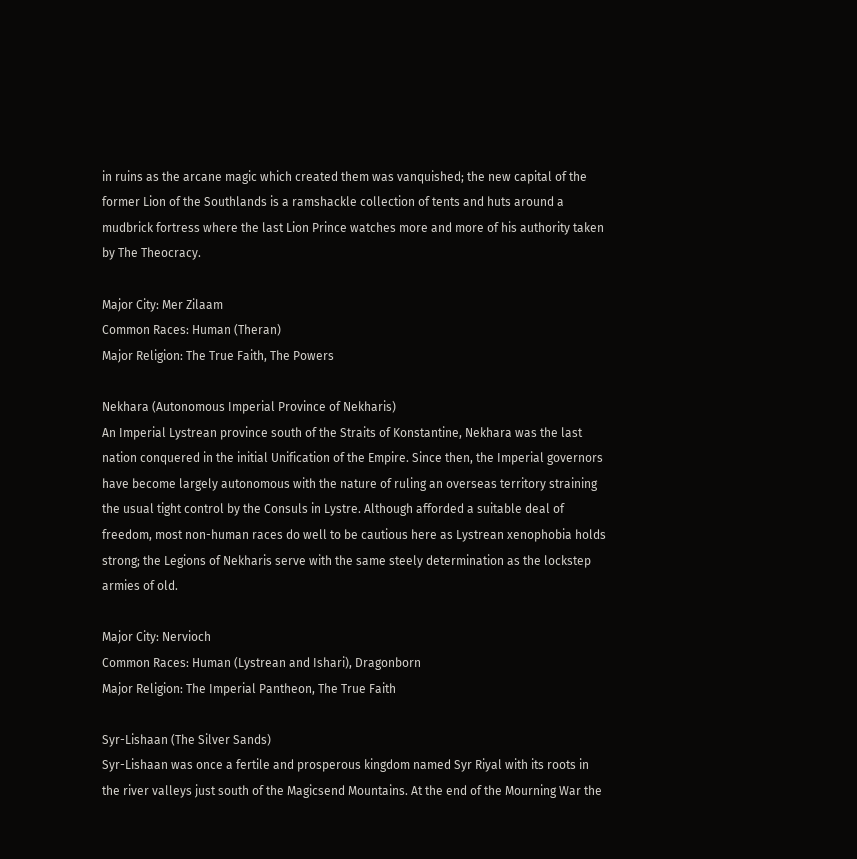in ruins as the arcane magic which created them was vanquished; the new capital of the former Lion of the Southlands is a ramshackle collection of tents and huts around a mudbrick fortress where the last Lion Prince watches more and more of his authority taken by The Theocracy.

Major City: Mer Zilaam
Common Races: Human (Theran)
Major Religion: The True Faith, The Powers

Nekhara (Autonomous Imperial Province of Nekharis)
An Imperial Lystrean province south of the Straits of Konstantine, Nekhara was the last nation conquered in the initial Unification of the Empire. Since then, the Imperial governors have become largely autonomous with the nature of ruling an overseas territory straining the usual tight control by the Consuls in Lystre. Although afforded a suitable deal of freedom, most non-human races do well to be cautious here as Lystrean xenophobia holds strong; the Legions of Nekharis serve with the same steely determination as the lockstep armies of old.

Major City: Nervioch
Common Races: Human (Lystrean and Ishari), Dragonborn
Major Religion: The Imperial Pantheon, The True Faith

Syr-Lishaan (The Silver Sands)
Syr-Lishaan was once a fertile and prosperous kingdom named Syr Riyal with its roots in the river valleys just south of the Magicsend Mountains. At the end of the Mourning War the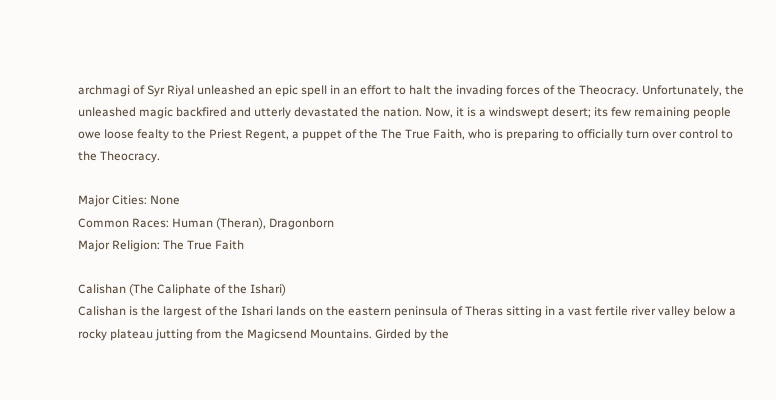archmagi of Syr Riyal unleashed an epic spell in an effort to halt the invading forces of the Theocracy. Unfortunately, the unleashed magic backfired and utterly devastated the nation. Now, it is a windswept desert; its few remaining people owe loose fealty to the Priest Regent, a puppet of the The True Faith, who is preparing to officially turn over control to the Theocracy.

Major Cities: None
Common Races: Human (Theran), Dragonborn
Major Religion: The True Faith

Calishan (The Caliphate of the Ishari)
Calishan is the largest of the Ishari lands on the eastern peninsula of Theras sitting in a vast fertile river valley below a rocky plateau jutting from the Magicsend Mountains. Girded by the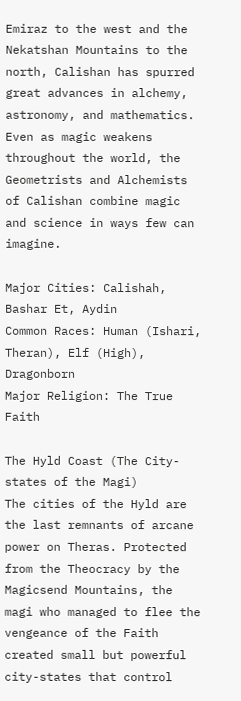Emiraz to the west and the Nekatshan Mountains to the north, Calishan has spurred great advances in alchemy, astronomy, and mathematics. Even as magic weakens throughout the world, the Geometrists and Alchemists of Calishan combine magic and science in ways few can imagine.

Major Cities: Calishah, Bashar Et, Aydin
Common Races: Human (Ishari, Theran), Elf (High), Dragonborn
Major Religion: The True Faith

The Hyld Coast (The City-states of the Magi)
The cities of the Hyld are the last remnants of arcane power on Theras. Protected from the Theocracy by the Magicsend Mountains, the magi who managed to flee the vengeance of the Faith created small but powerful city-states that control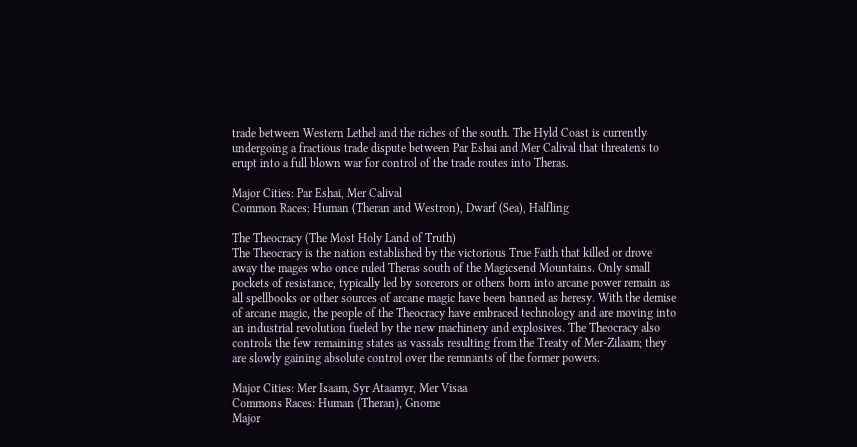trade between Western Lethel and the riches of the south. The Hyld Coast is currently undergoing a fractious trade dispute between Par Eshai and Mer Calival that threatens to erupt into a full blown war for control of the trade routes into Theras.

Major Cities: Par Eshai, Mer Calival
Common Races: Human (Theran and Westron), Dwarf (Sea), Halfling

The Theocracy (The Most Holy Land of Truth)
The Theocracy is the nation established by the victorious True Faith that killed or drove away the mages who once ruled Theras south of the Magicsend Mountains. Only small pockets of resistance, typically led by sorcerors or others born into arcane power remain as all spellbooks or other sources of arcane magic have been banned as heresy. With the demise of arcane magic, the people of the Theocracy have embraced technology and are moving into an industrial revolution fueled by the new machinery and explosives. The Theocracy also controls the few remaining states as vassals resulting from the Treaty of Mer-Zilaam; they are slowly gaining absolute control over the remnants of the former powers.

Major Cities: Mer Isaam, Syr Ataamyr, Mer Visaa
Commons Races: Human (Theran), Gnome
Major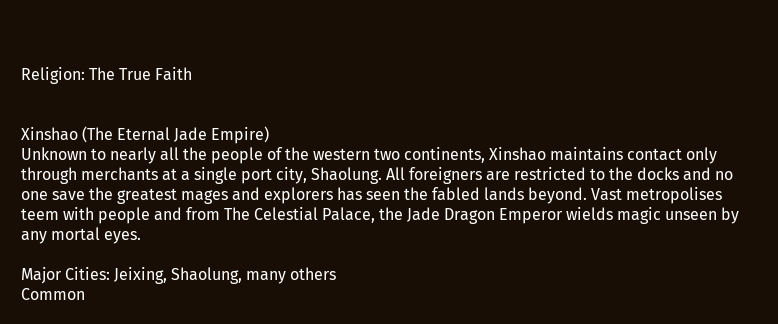Religion: The True Faith


Xinshao (The Eternal Jade Empire)
Unknown to nearly all the people of the western two continents, Xinshao maintains contact only through merchants at a single port city, Shaolung. All foreigners are restricted to the docks and no one save the greatest mages and explorers has seen the fabled lands beyond. Vast metropolises teem with people and from The Celestial Palace, the Jade Dragon Emperor wields magic unseen by any mortal eyes.

Major Cities: Jeixing, Shaolung, many others
Common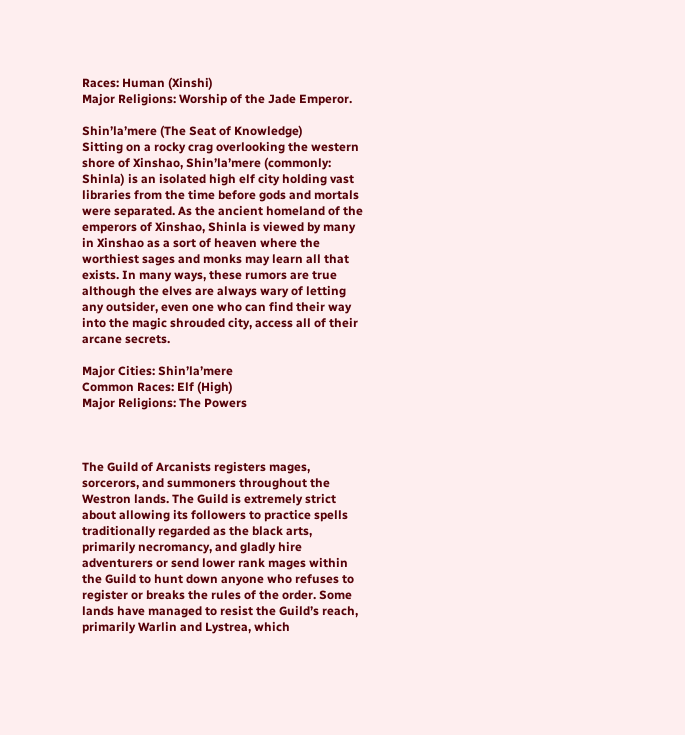Races: Human (Xinshi)
Major Religions: Worship of the Jade Emperor.

Shin’la’mere (The Seat of Knowledge)
Sitting on a rocky crag overlooking the western shore of Xinshao, Shin’la’mere (commonly: Shinla) is an isolated high elf city holding vast libraries from the time before gods and mortals were separated. As the ancient homeland of the emperors of Xinshao, Shinla is viewed by many in Xinshao as a sort of heaven where the worthiest sages and monks may learn all that exists. In many ways, these rumors are true although the elves are always wary of letting any outsider, even one who can find their way into the magic shrouded city, access all of their arcane secrets.

Major Cities: Shin’la’mere
Common Races: Elf (High)
Major Religions: The Powers



The Guild of Arcanists registers mages, sorcerors, and summoners throughout the Westron lands. The Guild is extremely strict about allowing its followers to practice spells traditionally regarded as the black arts, primarily necromancy, and gladly hire adventurers or send lower rank mages within the Guild to hunt down anyone who refuses to register or breaks the rules of the order. Some lands have managed to resist the Guild’s reach, primarily Warlin and Lystrea, which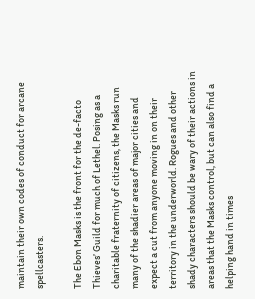maintain their own codes of conduct for arcane spellcasters.

The Ebon Masks is the front for the de-facto Thieves’ Guild for much of Lethel. Posing as a charitable fraternity of citizens, the Masks run many of the shadier areas of major cities and expect a cut from anyone moving in on their territory in the underworld. Rogues and other shady characters should be wary of their actions in areas that the Masks control, but can also find a helping hand in times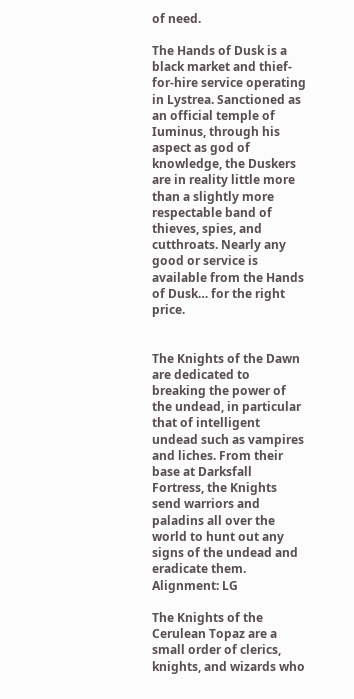of need.

The Hands of Dusk is a black market and thief-for-hire service operating in Lystrea. Sanctioned as an official temple of Iuminus, through his aspect as god of knowledge, the Duskers are in reality little more than a slightly more respectable band of thieves, spies, and cutthroats. Nearly any good or service is available from the Hands of Dusk… for the right price.


The Knights of the Dawn are dedicated to breaking the power of the undead, in particular that of intelligent undead such as vampires and liches. From their base at Darksfall Fortress, the Knights send warriors and paladins all over the world to hunt out any signs of the undead and eradicate them.
Alignment: LG

The Knights of the Cerulean Topaz are a small order of clerics, knights, and wizards who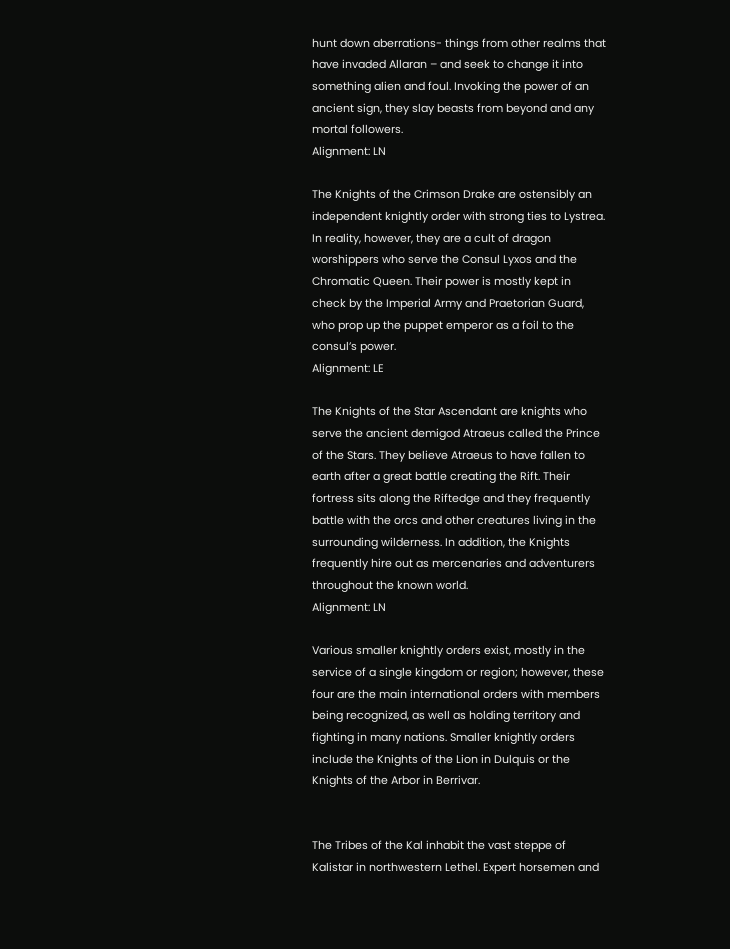hunt down aberrations- things from other realms that have invaded Allaran – and seek to change it into something alien and foul. Invoking the power of an ancient sign, they slay beasts from beyond and any mortal followers.
Alignment: LN

The Knights of the Crimson Drake are ostensibly an independent knightly order with strong ties to Lystrea. In reality, however, they are a cult of dragon worshippers who serve the Consul Lyxos and the Chromatic Queen. Their power is mostly kept in check by the Imperial Army and Praetorian Guard, who prop up the puppet emperor as a foil to the consul’s power.
Alignment: LE

The Knights of the Star Ascendant are knights who serve the ancient demigod Atraeus called the Prince of the Stars. They believe Atraeus to have fallen to earth after a great battle creating the Rift. Their fortress sits along the Riftedge and they frequently battle with the orcs and other creatures living in the surrounding wilderness. In addition, the Knights frequently hire out as mercenaries and adventurers throughout the known world.
Alignment: LN

Various smaller knightly orders exist, mostly in the service of a single kingdom or region; however, these four are the main international orders with members being recognized, as well as holding territory and fighting in many nations. Smaller knightly orders include the Knights of the Lion in Dulquis or the Knights of the Arbor in Berrivar.


The Tribes of the Kal inhabit the vast steppe of Kalistar in northwestern Lethel. Expert horsemen and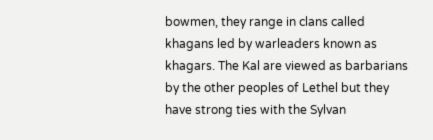bowmen, they range in clans called khagans led by warleaders known as khagars. The Kal are viewed as barbarians by the other peoples of Lethel but they have strong ties with the Sylvan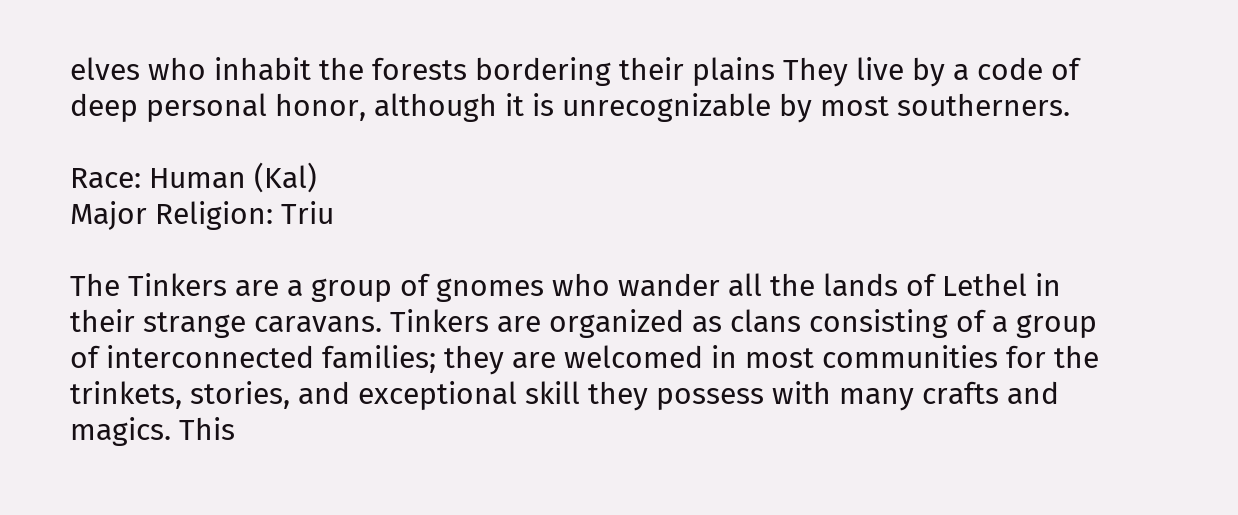elves who inhabit the forests bordering their plains They live by a code of deep personal honor, although it is unrecognizable by most southerners.

Race: Human (Kal)
Major Religion: Triu

The Tinkers are a group of gnomes who wander all the lands of Lethel in their strange caravans. Tinkers are organized as clans consisting of a group of interconnected families; they are welcomed in most communities for the trinkets, stories, and exceptional skill they possess with many crafts and magics. This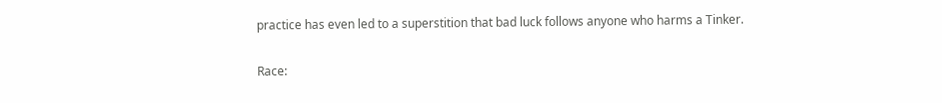practice has even led to a superstition that bad luck follows anyone who harms a Tinker.

Race: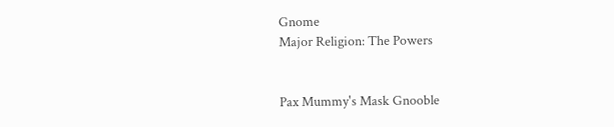Gnome
Major Religion: The Powers


Pax Mummy's Mask Gnooble